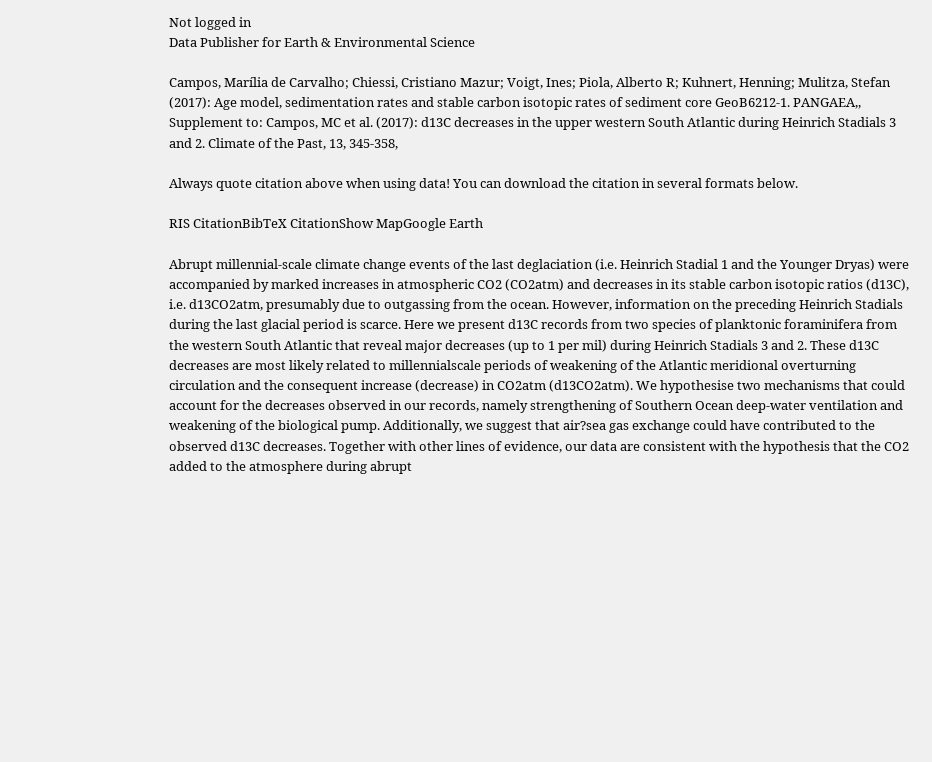Not logged in
Data Publisher for Earth & Environmental Science

Campos, Marília de Carvalho; Chiessi, Cristiano Mazur; Voigt, Ines; Piola, Alberto R; Kuhnert, Henning; Mulitza, Stefan (2017): Age model, sedimentation rates and stable carbon isotopic rates of sediment core GeoB6212-1. PANGAEA,, Supplement to: Campos, MC et al. (2017): d13C decreases in the upper western South Atlantic during Heinrich Stadials 3 and 2. Climate of the Past, 13, 345-358,

Always quote citation above when using data! You can download the citation in several formats below.

RIS CitationBibTeX CitationShow MapGoogle Earth

Abrupt millennial-scale climate change events of the last deglaciation (i.e. Heinrich Stadial 1 and the Younger Dryas) were accompanied by marked increases in atmospheric CO2 (CO2atm) and decreases in its stable carbon isotopic ratios (d13C), i.e. d13CO2atm, presumably due to outgassing from the ocean. However, information on the preceding Heinrich Stadials during the last glacial period is scarce. Here we present d13C records from two species of planktonic foraminifera from the western South Atlantic that reveal major decreases (up to 1 per mil) during Heinrich Stadials 3 and 2. These d13C decreases are most likely related to millennialscale periods of weakening of the Atlantic meridional overturning circulation and the consequent increase (decrease) in CO2atm (d13CO2atm). We hypothesise two mechanisms that could account for the decreases observed in our records, namely strengthening of Southern Ocean deep-water ventilation and weakening of the biological pump. Additionally, we suggest that air?sea gas exchange could have contributed to the observed d13C decreases. Together with other lines of evidence, our data are consistent with the hypothesis that the CO2 added to the atmosphere during abrupt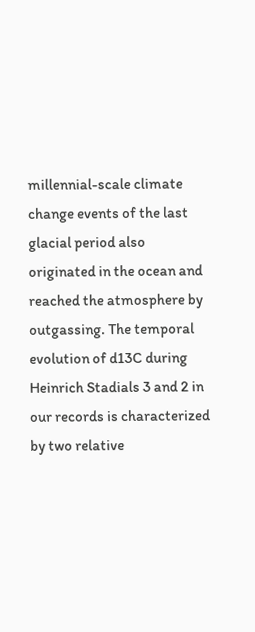millennial-scale climate change events of the last glacial period also originated in the ocean and reached the atmosphere by outgassing. The temporal evolution of d13C during Heinrich Stadials 3 and 2 in our records is characterized by two relative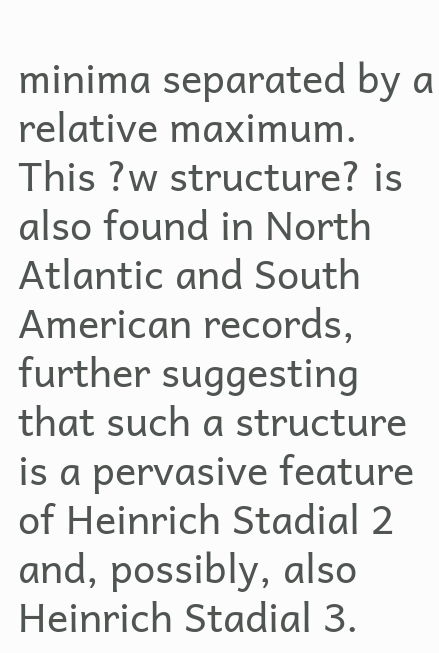minima separated by a relative maximum. This ?w structure? is also found in North Atlantic and South American records, further suggesting that such a structure is a pervasive feature of Heinrich Stadial 2 and, possibly, also Heinrich Stadial 3.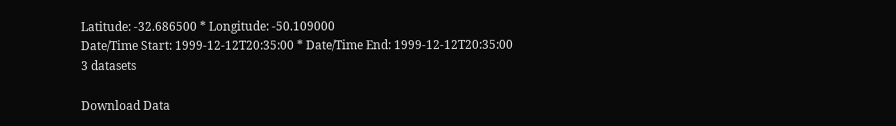Latitude: -32.686500 * Longitude: -50.109000
Date/Time Start: 1999-12-12T20:35:00 * Date/Time End: 1999-12-12T20:35:00
3 datasets

Download Data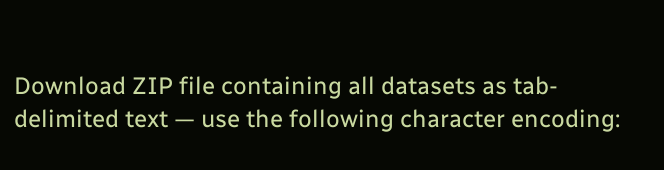Download ZIP file containing all datasets as tab-delimited text — use the following character encoding: